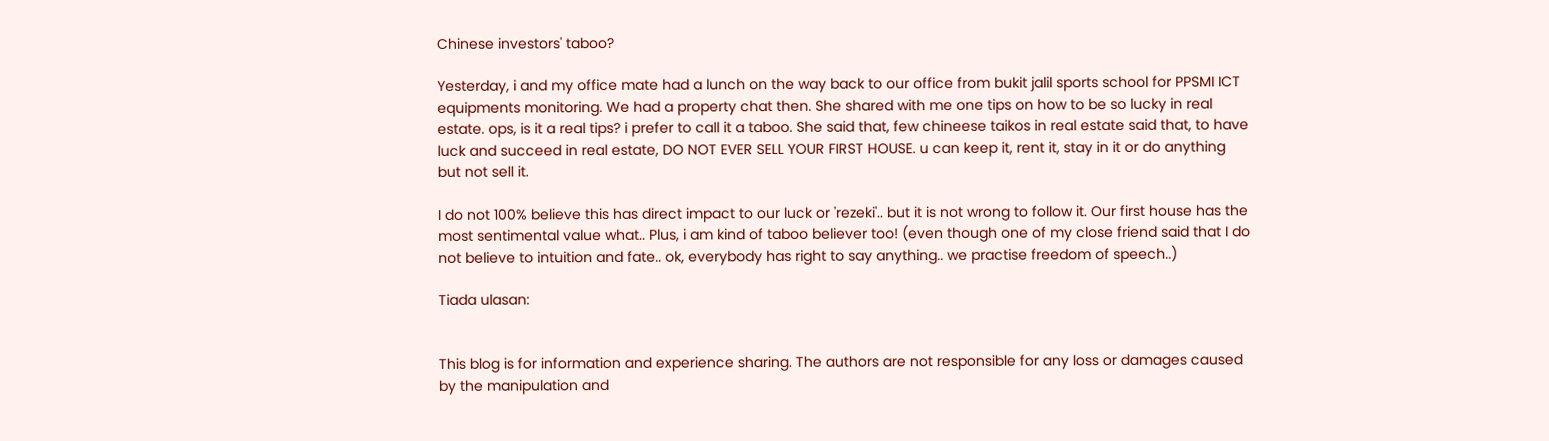Chinese investors' taboo?

Yesterday, i and my office mate had a lunch on the way back to our office from bukit jalil sports school for PPSMI ICT equipments monitoring. We had a property chat then. She shared with me one tips on how to be so lucky in real estate. ops, is it a real tips? i prefer to call it a taboo. She said that, few chineese taikos in real estate said that, to have luck and succeed in real estate, DO NOT EVER SELL YOUR FIRST HOUSE. u can keep it, rent it, stay in it or do anything but not sell it.

I do not 100% believe this has direct impact to our luck or 'rezeki'.. but it is not wrong to follow it. Our first house has the most sentimental value what.. Plus, i am kind of taboo believer too! (even though one of my close friend said that I do not believe to intuition and fate.. ok, everybody has right to say anything.. we practise freedom of speech..)

Tiada ulasan:


This blog is for information and experience sharing. The authors are not responsible for any loss or damages caused by the manipulation and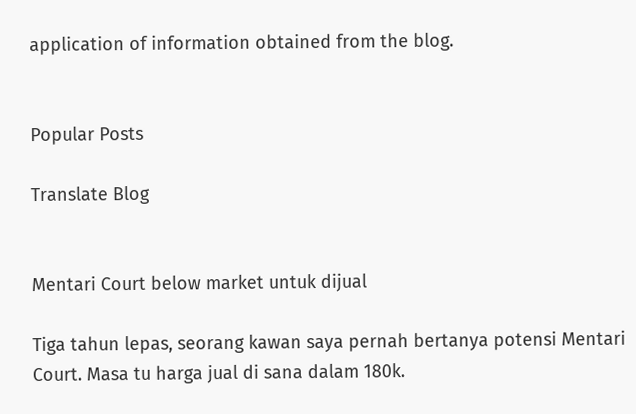application of information obtained from the blog.


Popular Posts

Translate Blog


Mentari Court below market untuk dijual

Tiga tahun lepas, seorang kawan saya pernah bertanya potensi Mentari Court. Masa tu harga jual di sana dalam 180k.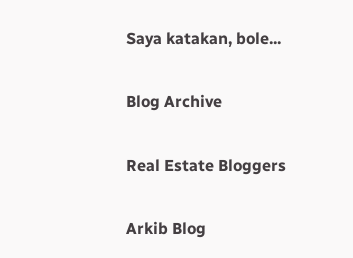Saya katakan, bole...

Blog Archive

Real Estate Bloggers

Arkib Blog